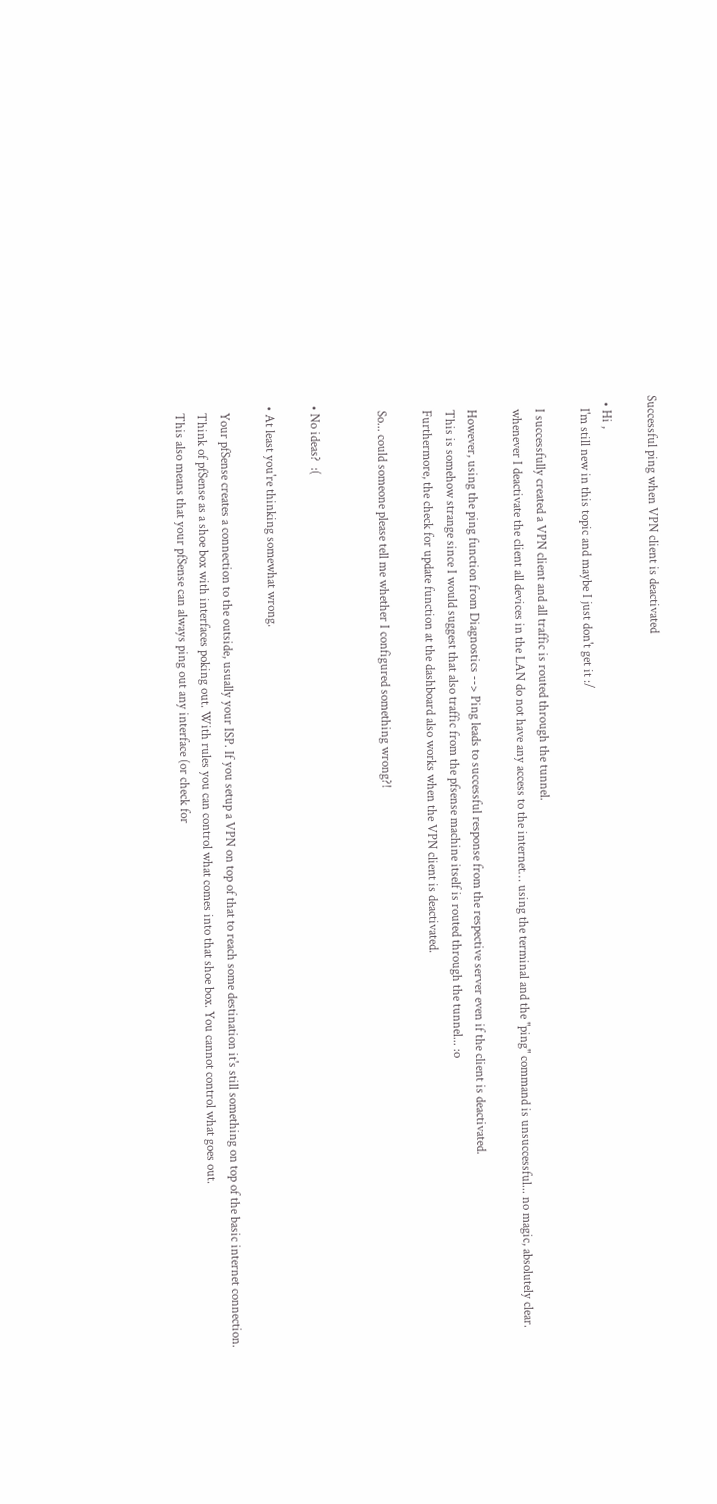Successful ping when VPN client is deactivated

  • Hi ,
    I'm still new in this topic and maybe I just don't get it :/

    I successfully created a VPN client and all traffic is routed through the tunnel.
    whenever I deactivate the client all devices in the LAN do not have any access to the internet… using the terminal and the "ping" command is unsuccessful... no magic, absolutely clear.

    However, using the ping function from Diagnostics --> Ping leads to successful response from the respective server even if the client is deactivated.
    This is somehow strange since I would suggest that also traffic from the pfsense machine itself is routed through the tunnel... :o
    Furthermore, the check for update function at the dashboard also works when the VPN client is deactivated.

    So... could someone please tell me whether I configured something wrong?!


  • No ideas?  :(

  • At least you're thinking somewhat wrong.

    Your pfSense creates a connection to the outside, usually your ISP. If you setup a VPN on top of that to reach some destination it's still something on top of the basic internet connection.
    Think of pfSense as a shoe box with interfaces poking out. With rules you can control what comes into that shoe box. You cannot control what goes out.
    This also means that your pfSense can always ping out any interface (or check for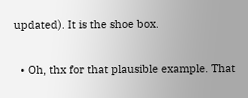updated). It is the shoe box.

  • Oh, thx for that plausible example. That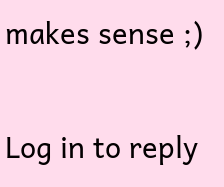makes sense ;)

Log in to reply